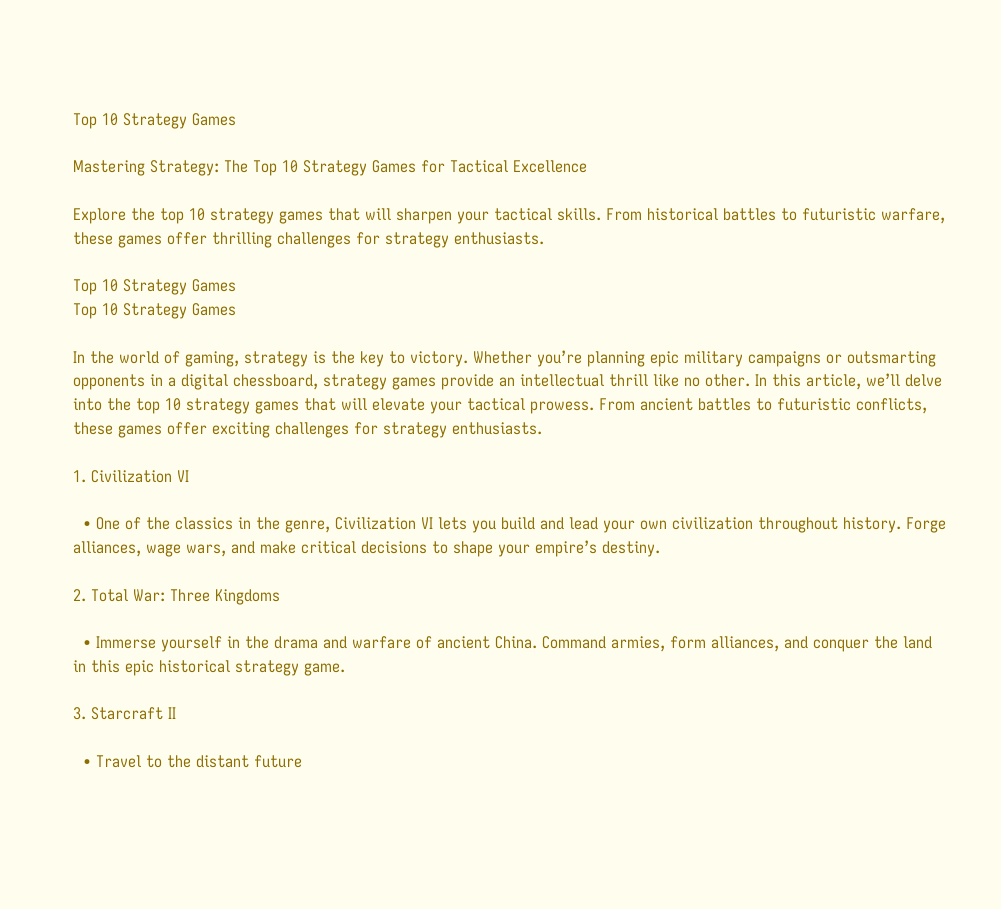Top 10 Strategy Games

Mastering Strategy: The Top 10 Strategy Games for Tactical Excellence

Explore the top 10 strategy games that will sharpen your tactical skills. From historical battles to futuristic warfare, these games offer thrilling challenges for strategy enthusiasts.

Top 10 Strategy Games
Top 10 Strategy Games

In the world of gaming, strategy is the key to victory. Whether you’re planning epic military campaigns or outsmarting opponents in a digital chessboard, strategy games provide an intellectual thrill like no other. In this article, we’ll delve into the top 10 strategy games that will elevate your tactical prowess. From ancient battles to futuristic conflicts, these games offer exciting challenges for strategy enthusiasts.

1. Civilization VI

  • One of the classics in the genre, Civilization VI lets you build and lead your own civilization throughout history. Forge alliances, wage wars, and make critical decisions to shape your empire’s destiny.

2. Total War: Three Kingdoms

  • Immerse yourself in the drama and warfare of ancient China. Command armies, form alliances, and conquer the land in this epic historical strategy game.

3. Starcraft II

  • Travel to the distant future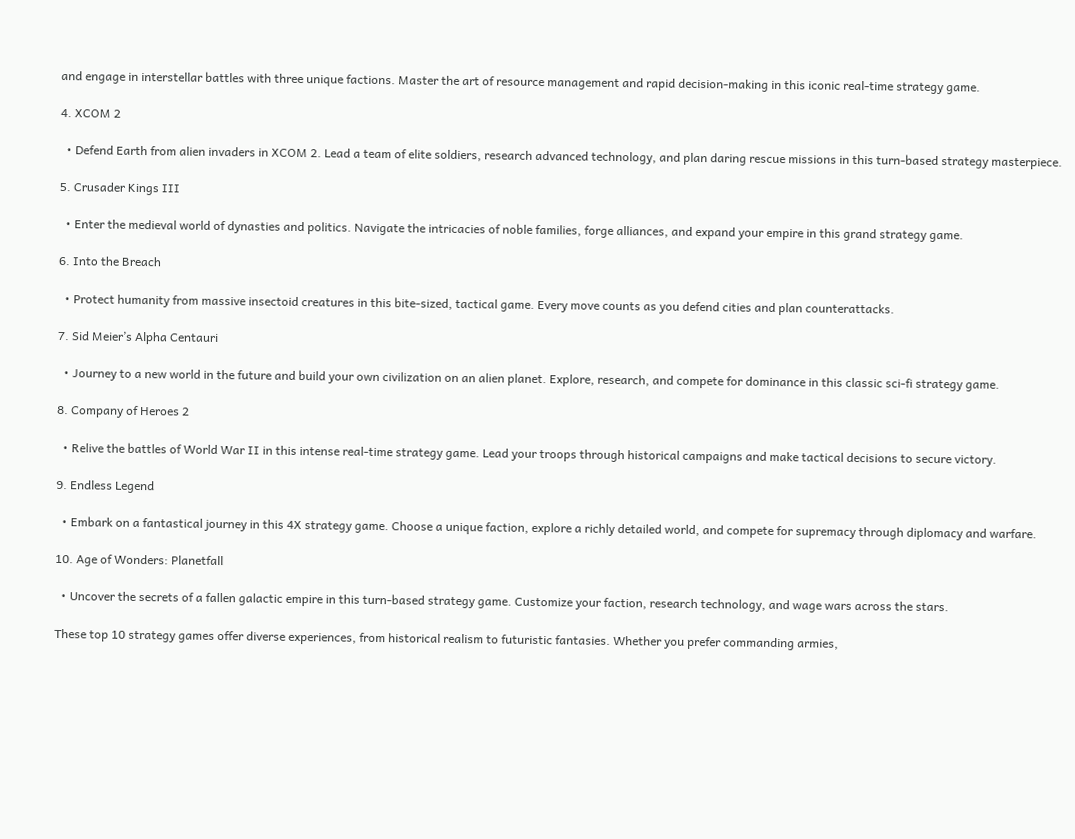and engage in interstellar battles with three unique factions. Master the art of resource management and rapid decision-making in this iconic real-time strategy game.

4. XCOM 2

  • Defend Earth from alien invaders in XCOM 2. Lead a team of elite soldiers, research advanced technology, and plan daring rescue missions in this turn-based strategy masterpiece.

5. Crusader Kings III

  • Enter the medieval world of dynasties and politics. Navigate the intricacies of noble families, forge alliances, and expand your empire in this grand strategy game.

6. Into the Breach

  • Protect humanity from massive insectoid creatures in this bite-sized, tactical game. Every move counts as you defend cities and plan counterattacks.

7. Sid Meier’s Alpha Centauri

  • Journey to a new world in the future and build your own civilization on an alien planet. Explore, research, and compete for dominance in this classic sci-fi strategy game.

8. Company of Heroes 2

  • Relive the battles of World War II in this intense real-time strategy game. Lead your troops through historical campaigns and make tactical decisions to secure victory.

9. Endless Legend

  • Embark on a fantastical journey in this 4X strategy game. Choose a unique faction, explore a richly detailed world, and compete for supremacy through diplomacy and warfare.

10. Age of Wonders: Planetfall

  • Uncover the secrets of a fallen galactic empire in this turn-based strategy game. Customize your faction, research technology, and wage wars across the stars.

These top 10 strategy games offer diverse experiences, from historical realism to futuristic fantasies. Whether you prefer commanding armies,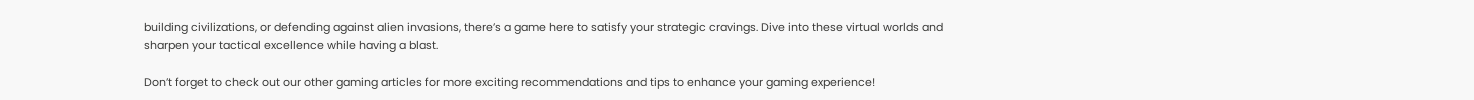building civilizations, or defending against alien invasions, there’s a game here to satisfy your strategic cravings. Dive into these virtual worlds and sharpen your tactical excellence while having a blast.

Don’t forget to check out our other gaming articles for more exciting recommendations and tips to enhance your gaming experience!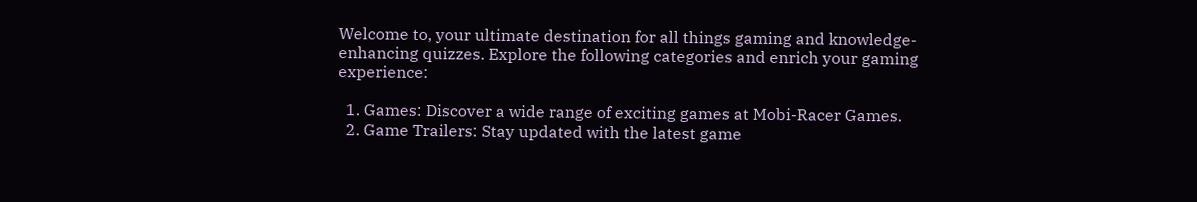Welcome to, your ultimate destination for all things gaming and knowledge-enhancing quizzes. Explore the following categories and enrich your gaming experience:

  1. Games: Discover a wide range of exciting games at Mobi-Racer Games.
  2. Game Trailers: Stay updated with the latest game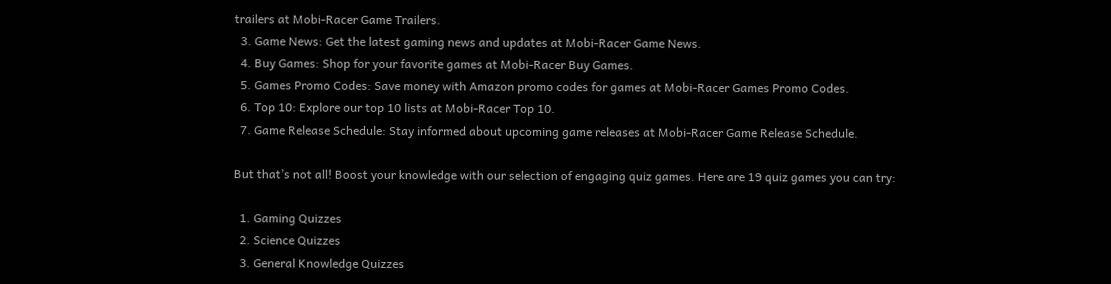trailers at Mobi-Racer Game Trailers.
  3. Game News: Get the latest gaming news and updates at Mobi-Racer Game News.
  4. Buy Games: Shop for your favorite games at Mobi-Racer Buy Games.
  5. Games Promo Codes: Save money with Amazon promo codes for games at Mobi-Racer Games Promo Codes.
  6. Top 10: Explore our top 10 lists at Mobi-Racer Top 10.
  7. Game Release Schedule: Stay informed about upcoming game releases at Mobi-Racer Game Release Schedule.

But that’s not all! Boost your knowledge with our selection of engaging quiz games. Here are 19 quiz games you can try:

  1. Gaming Quizzes
  2. Science Quizzes
  3. General Knowledge Quizzes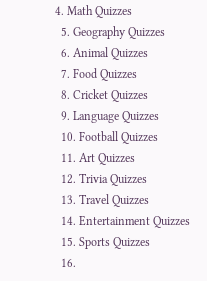4. Math Quizzes
  5. Geography Quizzes
  6. Animal Quizzes
  7. Food Quizzes
  8. Cricket Quizzes
  9. Language Quizzes
  10. Football Quizzes
  11. Art Quizzes
  12. Trivia Quizzes
  13. Travel Quizzes
  14. Entertainment Quizzes
  15. Sports Quizzes
  16.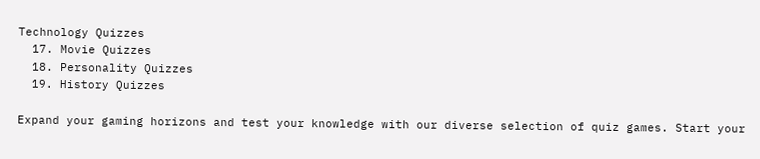Technology Quizzes
  17. Movie Quizzes
  18. Personality Quizzes
  19. History Quizzes

Expand your gaming horizons and test your knowledge with our diverse selection of quiz games. Start your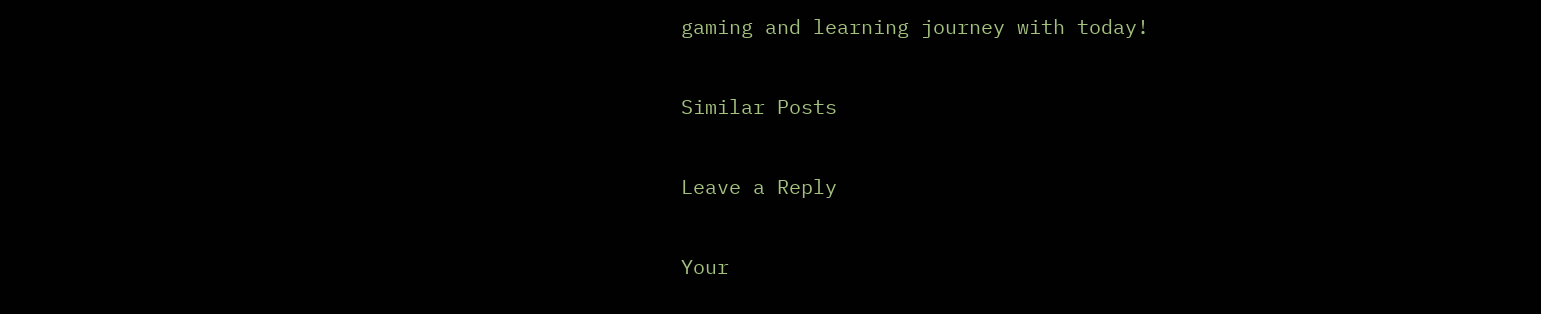gaming and learning journey with today!

Similar Posts

Leave a Reply

Your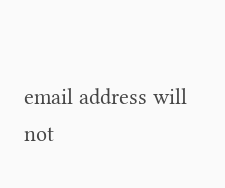email address will not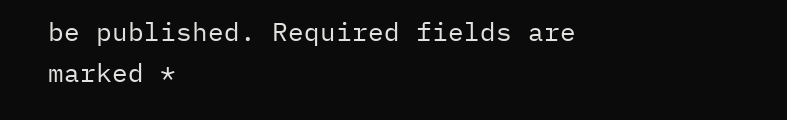be published. Required fields are marked *